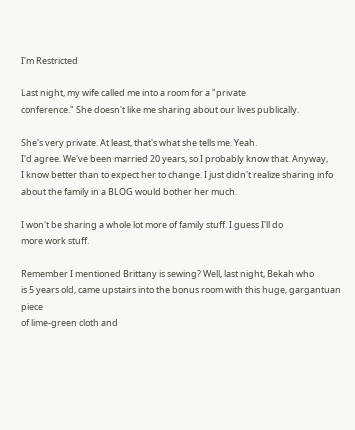I'm Restricted

Last night, my wife called me into a room for a "private
conference." She doesn't like me sharing about our lives publically.

She's very private. At least, that's what she tells me. Yeah.
I'd agree. We've been married 20 years, so I probably know that. Anyway,
I know better than to expect her to change. I just didn't realize sharing info
about the family in a BLOG would bother her much.

I won't be sharing a whole lot more of family stuff. I guess I'll do
more work stuff.

Remember I mentioned Brittany is sewing? Well, last night, Bekah who
is 5 years old, came upstairs into the bonus room with this huge, gargantuan piece
of lime-green cloth and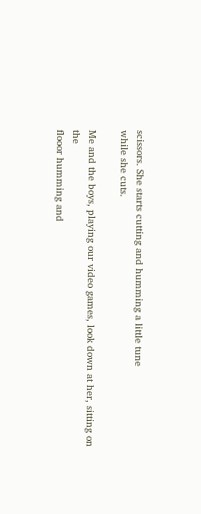scissors. She starts cutting and humming a little tune
while she cuts.

Me and the boys, playing our video games, look down at her, sitting on the
flooor humming and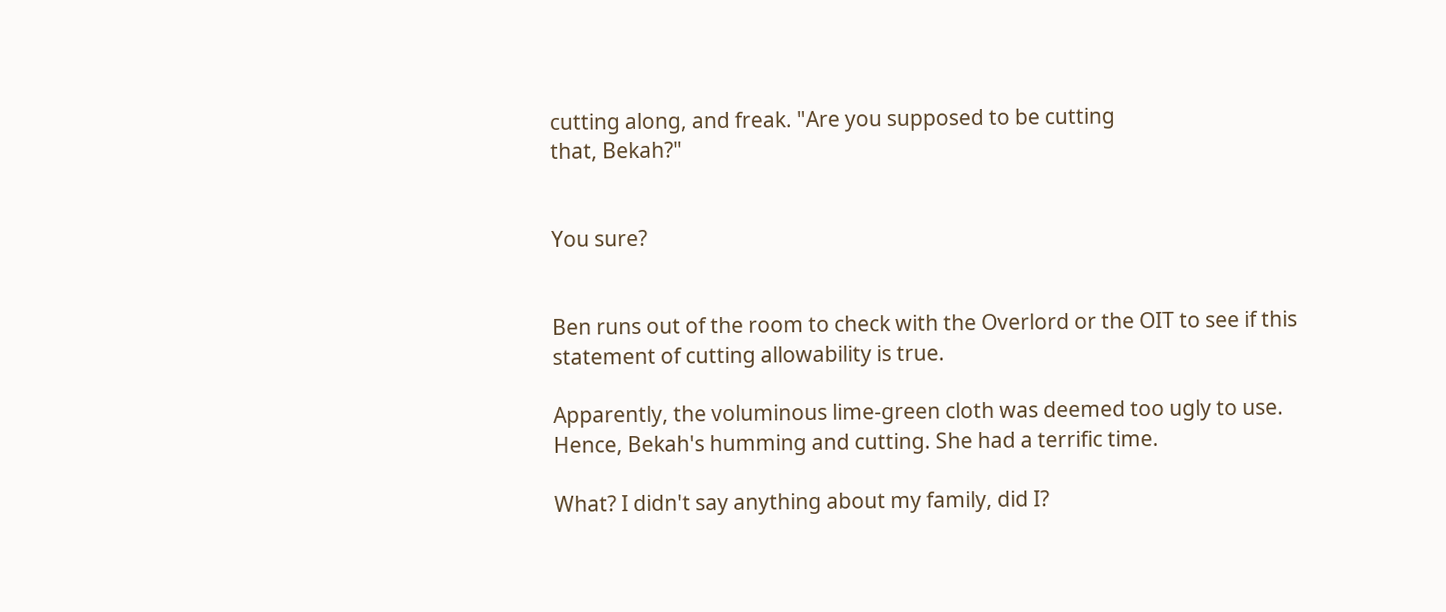cutting along, and freak. "Are you supposed to be cutting
that, Bekah?"


You sure?


Ben runs out of the room to check with the Overlord or the OIT to see if this
statement of cutting allowability is true.

Apparently, the voluminous lime-green cloth was deemed too ugly to use.
Hence, Bekah's humming and cutting. She had a terrific time.

What? I didn't say anything about my family, did I?